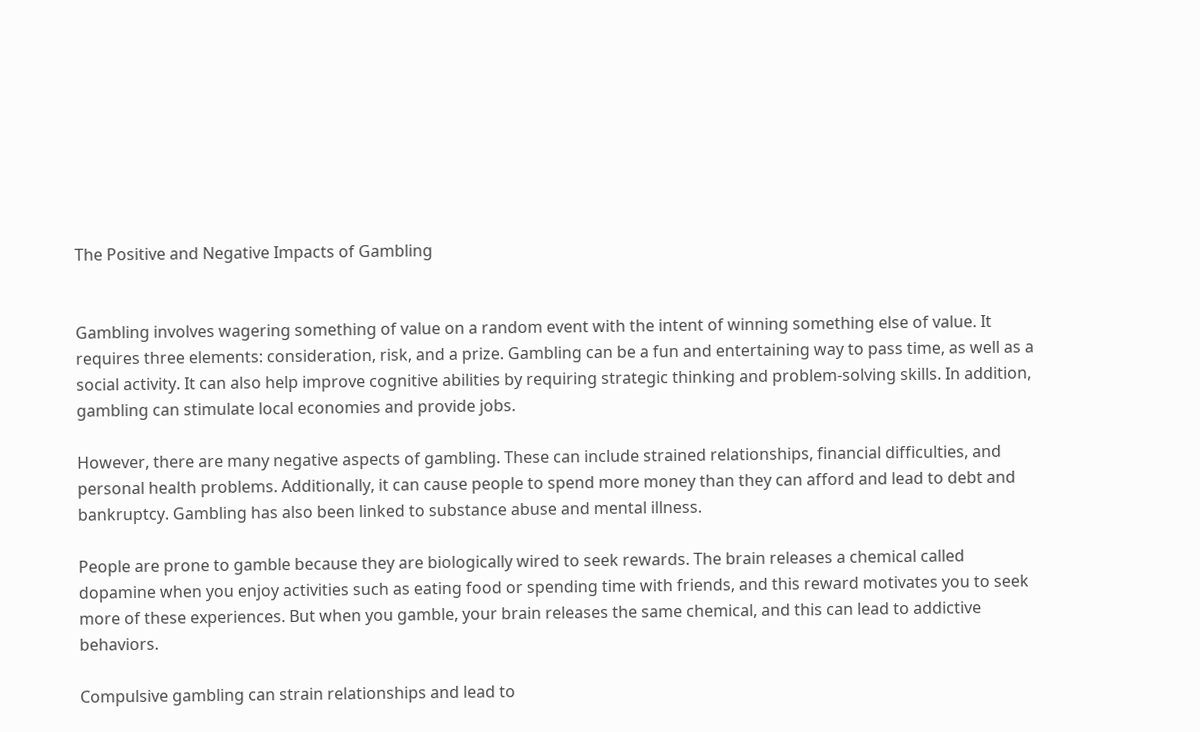The Positive and Negative Impacts of Gambling


Gambling involves wagering something of value on a random event with the intent of winning something else of value. It requires three elements: consideration, risk, and a prize. Gambling can be a fun and entertaining way to pass time, as well as a social activity. It can also help improve cognitive abilities by requiring strategic thinking and problem-solving skills. In addition, gambling can stimulate local economies and provide jobs.

However, there are many negative aspects of gambling. These can include strained relationships, financial difficulties, and personal health problems. Additionally, it can cause people to spend more money than they can afford and lead to debt and bankruptcy. Gambling has also been linked to substance abuse and mental illness.

People are prone to gamble because they are biologically wired to seek rewards. The brain releases a chemical called dopamine when you enjoy activities such as eating food or spending time with friends, and this reward motivates you to seek more of these experiences. But when you gamble, your brain releases the same chemical, and this can lead to addictive behaviors.

Compulsive gambling can strain relationships and lead to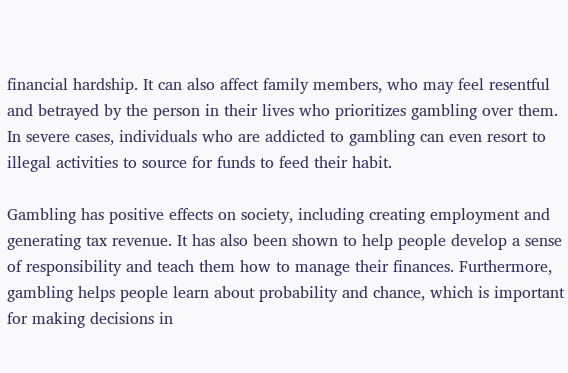financial hardship. It can also affect family members, who may feel resentful and betrayed by the person in their lives who prioritizes gambling over them. In severe cases, individuals who are addicted to gambling can even resort to illegal activities to source for funds to feed their habit.

Gambling has positive effects on society, including creating employment and generating tax revenue. It has also been shown to help people develop a sense of responsibility and teach them how to manage their finances. Furthermore, gambling helps people learn about probability and chance, which is important for making decisions in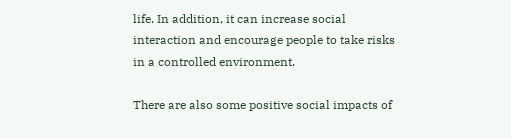life. In addition, it can increase social interaction and encourage people to take risks in a controlled environment.

There are also some positive social impacts of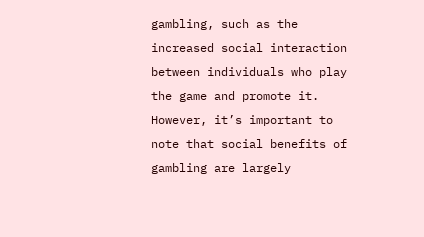gambling, such as the increased social interaction between individuals who play the game and promote it. However, it’s important to note that social benefits of gambling are largely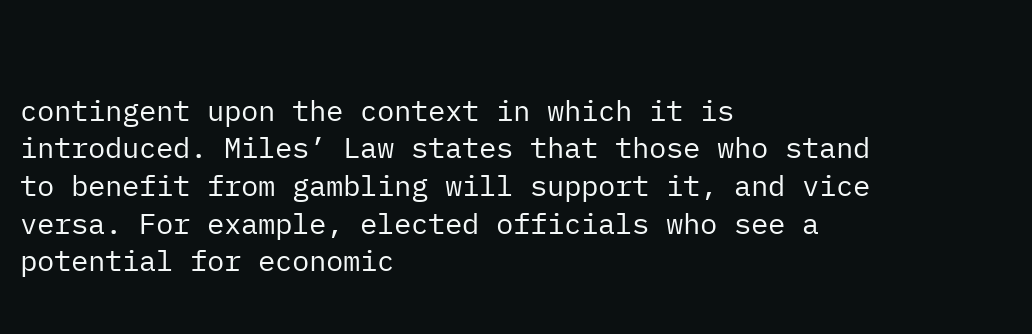contingent upon the context in which it is introduced. Miles’ Law states that those who stand to benefit from gambling will support it, and vice versa. For example, elected officials who see a potential for economic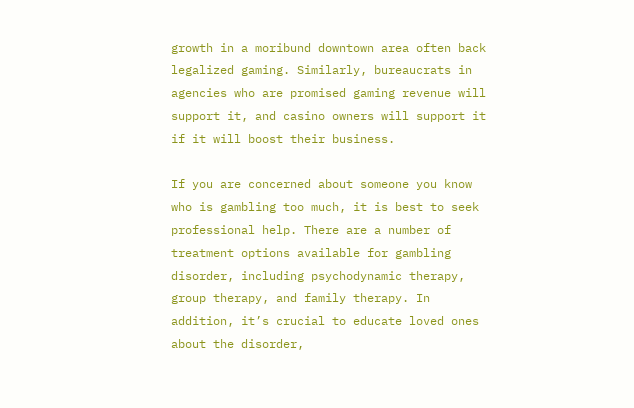growth in a moribund downtown area often back legalized gaming. Similarly, bureaucrats in agencies who are promised gaming revenue will support it, and casino owners will support it if it will boost their business.

If you are concerned about someone you know who is gambling too much, it is best to seek professional help. There are a number of treatment options available for gambling disorder, including psychodynamic therapy, group therapy, and family therapy. In addition, it’s crucial to educate loved ones about the disorder,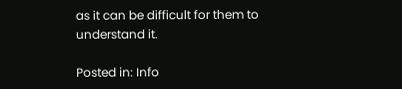as it can be difficult for them to understand it.

Posted in: Info